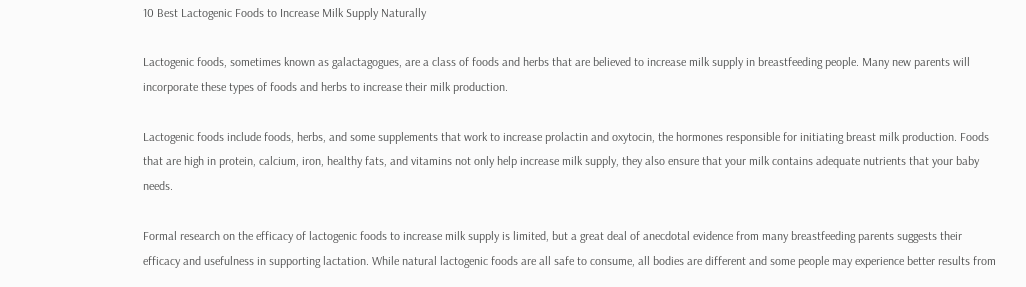10 Best Lactogenic Foods to Increase Milk Supply Naturally

Lactogenic foods, sometimes known as galactagogues, are a class of foods and herbs that are believed to increase milk supply in breastfeeding people. Many new parents will incorporate these types of foods and herbs to increase their milk production.

Lactogenic foods include foods, herbs, and some supplements that work to increase prolactin and oxytocin, the hormones responsible for initiating breast milk production. Foods that are high in protein, calcium, iron, healthy fats, and vitamins not only help increase milk supply, they also ensure that your milk contains adequate nutrients that your baby needs.

Formal research on the efficacy of lactogenic foods to increase milk supply is limited, but a great deal of anecdotal evidence from many breastfeeding parents suggests their efficacy and usefulness in supporting lactation. While natural lactogenic foods are all safe to consume, all bodies are different and some people may experience better results from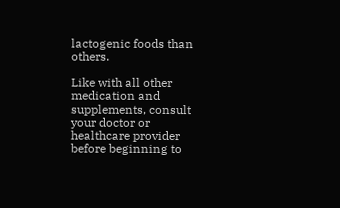lactogenic foods than others.

Like with all other medication and supplements, consult your doctor or healthcare provider before beginning to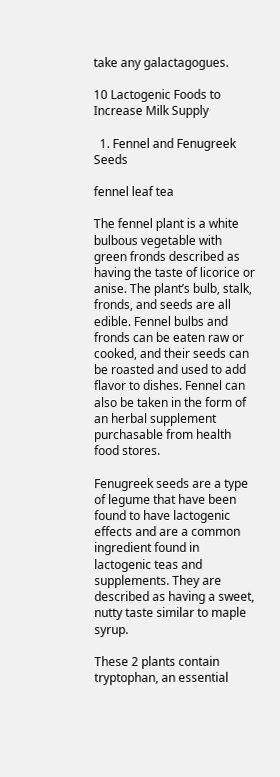take any galactagogues.

10 Lactogenic Foods to Increase Milk Supply

  1. Fennel and Fenugreek Seeds

fennel leaf tea

The fennel plant is a white bulbous vegetable with green fronds described as having the taste of licorice or anise. The plant’s bulb, stalk, fronds, and seeds are all edible. Fennel bulbs and fronds can be eaten raw or cooked, and their seeds can be roasted and used to add flavor to dishes. Fennel can also be taken in the form of an herbal supplement purchasable from health food stores.

Fenugreek seeds are a type of legume that have been found to have lactogenic effects and are a common ingredient found in lactogenic teas and supplements. They are described as having a sweet, nutty taste similar to maple syrup.

These 2 plants contain tryptophan, an essential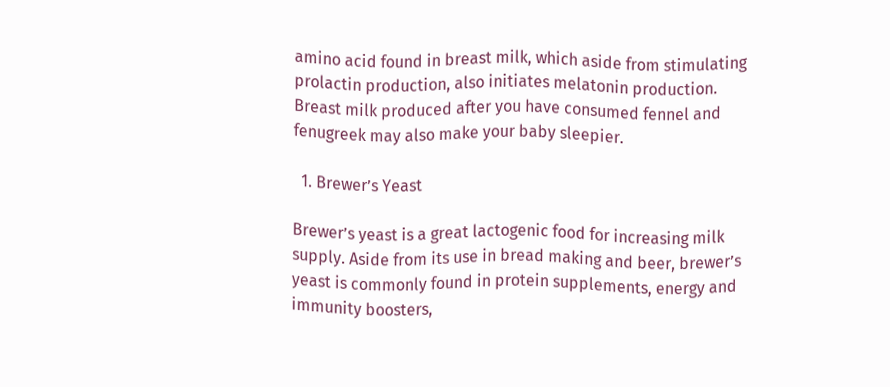amino acid found in breast milk, which aside from stimulating prolactin production, also initiates melatonin production. Breast milk produced after you have consumed fennel and fenugreek may also make your baby sleepier.

  1. Brewer’s Yeast

Brewer’s yeast is a great lactogenic food for increasing milk supply. Aside from its use in bread making and beer, brewer’s yeast is commonly found in protein supplements, energy and immunity boosters,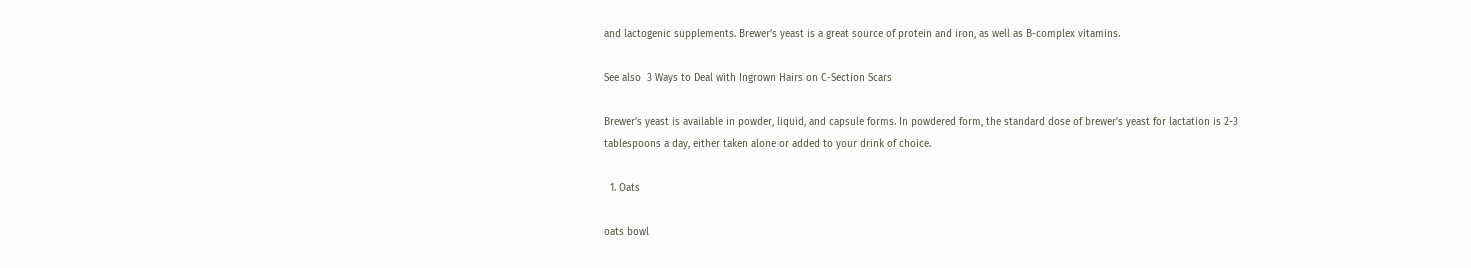and lactogenic supplements. Brewer’s yeast is a great source of protein and iron, as well as B-complex vitamins.

See also  3 Ways to Deal with Ingrown Hairs on C-Section Scars

Brewer’s yeast is available in powder, liquid, and capsule forms. In powdered form, the standard dose of brewer’s yeast for lactation is 2-3 tablespoons a day, either taken alone or added to your drink of choice.

  1. Oats

oats bowl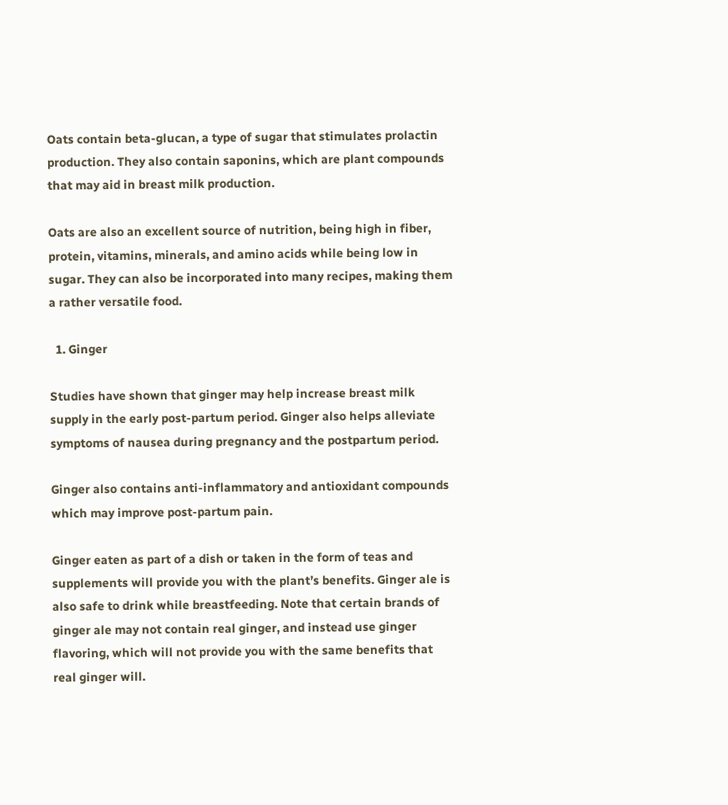Oats contain beta-glucan, a type of sugar that stimulates prolactin production. They also contain saponins, which are plant compounds that may aid in breast milk production.

Oats are also an excellent source of nutrition, being high in fiber, protein, vitamins, minerals, and amino acids while being low in sugar. They can also be incorporated into many recipes, making them a rather versatile food.

  1. Ginger

Studies have shown that ginger may help increase breast milk supply in the early post-partum period. Ginger also helps alleviate symptoms of nausea during pregnancy and the postpartum period.

Ginger also contains anti-inflammatory and antioxidant compounds which may improve post-partum pain.

Ginger eaten as part of a dish or taken in the form of teas and supplements will provide you with the plant’s benefits. Ginger ale is also safe to drink while breastfeeding. Note that certain brands of ginger ale may not contain real ginger, and instead use ginger flavoring, which will not provide you with the same benefits that real ginger will.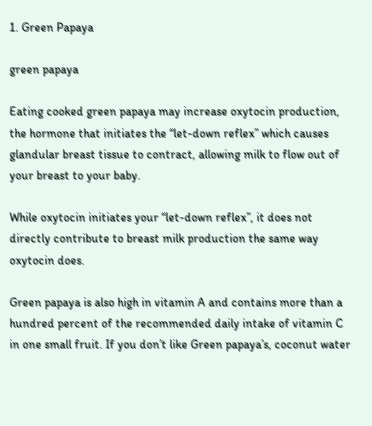1. Green Papaya

green papaya

Eating cooked green papaya may increase oxytocin production, the hormone that initiates the “let-down reflex” which causes glandular breast tissue to contract, allowing milk to flow out of your breast to your baby.

While oxytocin initiates your “let-down reflex”, it does not directly contribute to breast milk production the same way oxytocin does.

Green papaya is also high in vitamin A and contains more than a hundred percent of the recommended daily intake of vitamin C in one small fruit. If you don’t like Green papaya’s, coconut water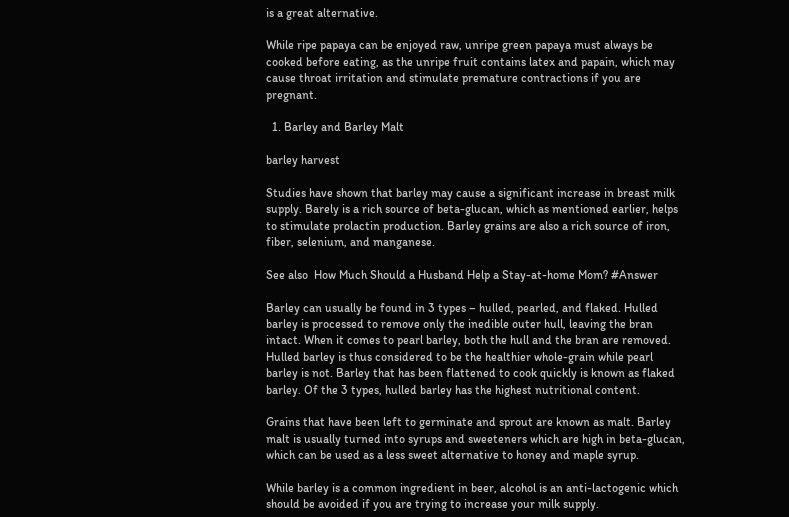is a great alternative.

While ripe papaya can be enjoyed raw, unripe green papaya must always be cooked before eating, as the unripe fruit contains latex and papain, which may cause throat irritation and stimulate premature contractions if you are pregnant.

  1. Barley and Barley Malt

barley harvest

Studies have shown that barley may cause a significant increase in breast milk supply. Barely is a rich source of beta-glucan, which as mentioned earlier, helps to stimulate prolactin production. Barley grains are also a rich source of iron, fiber, selenium, and manganese.

See also  How Much Should a Husband Help a Stay-at-home Mom? #Answer

Barley can usually be found in 3 types – hulled, pearled, and flaked. Hulled barley is processed to remove only the inedible outer hull, leaving the bran intact. When it comes to pearl barley, both the hull and the bran are removed. Hulled barley is thus considered to be the healthier whole-grain while pearl barley is not. Barley that has been flattened to cook quickly is known as flaked barley. Of the 3 types, hulled barley has the highest nutritional content.

Grains that have been left to germinate and sprout are known as malt. Barley malt is usually turned into syrups and sweeteners which are high in beta-glucan, which can be used as a less sweet alternative to honey and maple syrup.

While barley is a common ingredient in beer, alcohol is an anti-lactogenic which should be avoided if you are trying to increase your milk supply.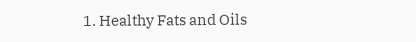1. Healthy Fats and Oils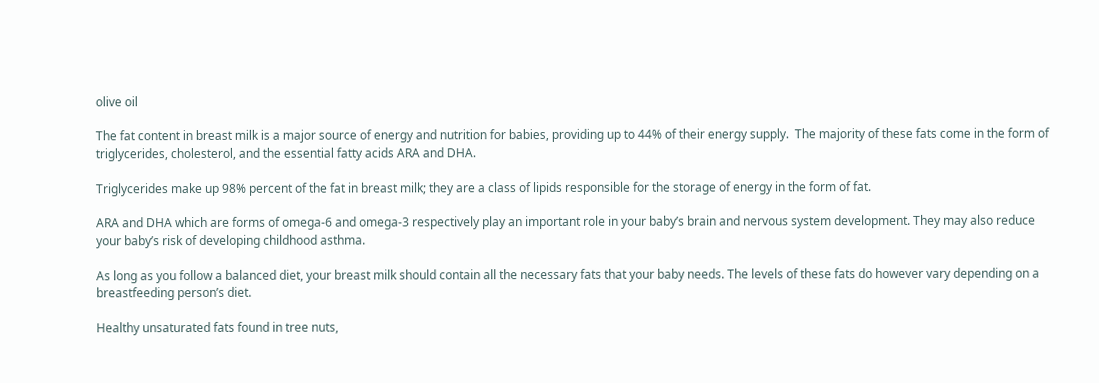olive oil

The fat content in breast milk is a major source of energy and nutrition for babies, providing up to 44% of their energy supply.  The majority of these fats come in the form of triglycerides, cholesterol, and the essential fatty acids ARA and DHA.

Triglycerides make up 98% percent of the fat in breast milk; they are a class of lipids responsible for the storage of energy in the form of fat.

ARA and DHA which are forms of omega-6 and omega-3 respectively play an important role in your baby’s brain and nervous system development. They may also reduce your baby’s risk of developing childhood asthma.

As long as you follow a balanced diet, your breast milk should contain all the necessary fats that your baby needs. The levels of these fats do however vary depending on a breastfeeding person’s diet.

Healthy unsaturated fats found in tree nuts,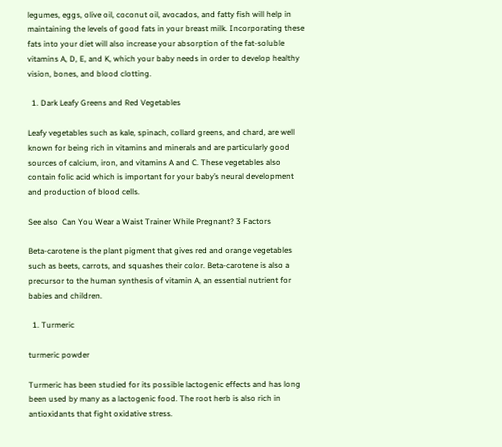legumes, eggs, olive oil, coconut oil, avocados, and fatty fish will help in maintaining the levels of good fats in your breast milk. Incorporating these fats into your diet will also increase your absorption of the fat-soluble vitamins A, D, E, and K, which your baby needs in order to develop healthy vision, bones, and blood clotting.

  1. Dark Leafy Greens and Red Vegetables

Leafy vegetables such as kale, spinach, collard greens, and chard, are well known for being rich in vitamins and minerals and are particularly good sources of calcium, iron, and vitamins A and C. These vegetables also contain folic acid which is important for your baby’s neural development and production of blood cells.

See also  Can You Wear a Waist Trainer While Pregnant? 3 Factors

Beta-carotene is the plant pigment that gives red and orange vegetables such as beets, carrots, and squashes their color. Beta-carotene is also a precursor to the human synthesis of vitamin A, an essential nutrient for babies and children.

  1. Turmeric

turmeric powder

Turmeric has been studied for its possible lactogenic effects and has long been used by many as a lactogenic food. The root herb is also rich in antioxidants that fight oxidative stress.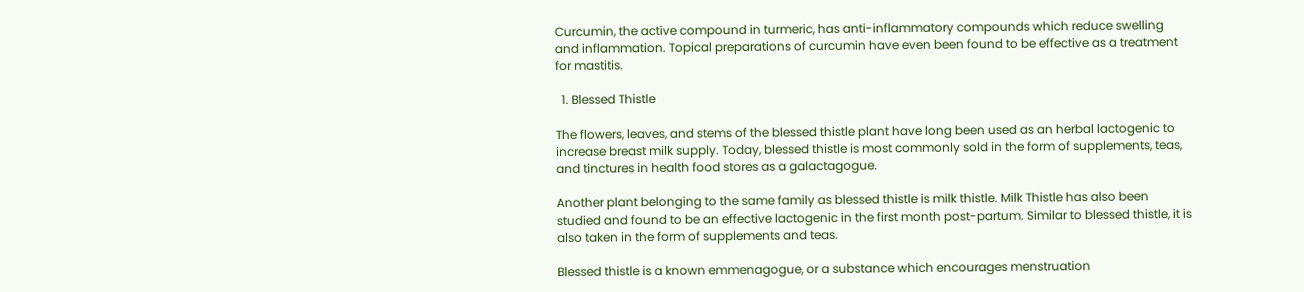Curcumin, the active compound in turmeric, has anti-inflammatory compounds which reduce swelling and inflammation. Topical preparations of curcumin have even been found to be effective as a treatment for mastitis.

  1. Blessed Thistle

The flowers, leaves, and stems of the blessed thistle plant have long been used as an herbal lactogenic to increase breast milk supply. Today, blessed thistle is most commonly sold in the form of supplements, teas, and tinctures in health food stores as a galactagogue.

Another plant belonging to the same family as blessed thistle is milk thistle. Milk Thistle has also been studied and found to be an effective lactogenic in the first month post-partum. Similar to blessed thistle, it is also taken in the form of supplements and teas.

Blessed thistle is a known emmenagogue, or a substance which encourages menstruation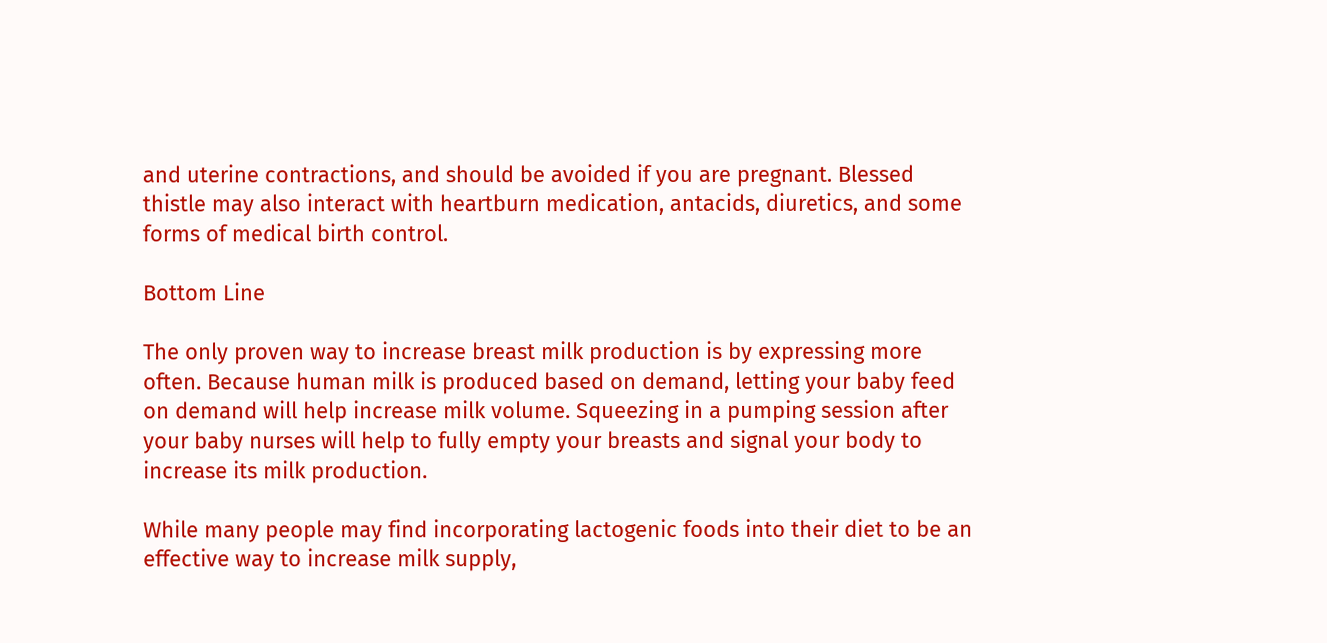and uterine contractions, and should be avoided if you are pregnant. Blessed thistle may also interact with heartburn medication, antacids, diuretics, and some forms of medical birth control.

Bottom Line

The only proven way to increase breast milk production is by expressing more often. Because human milk is produced based on demand, letting your baby feed on demand will help increase milk volume. Squeezing in a pumping session after your baby nurses will help to fully empty your breasts and signal your body to increase its milk production.

While many people may find incorporating lactogenic foods into their diet to be an effective way to increase milk supply,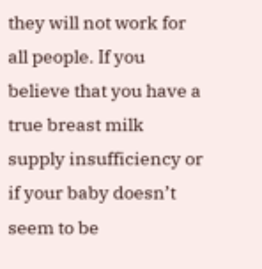they will not work for all people. If you believe that you have a true breast milk supply insufficiency or if your baby doesn’t seem to be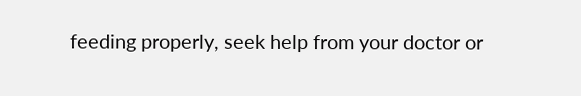feeding properly, seek help from your doctor or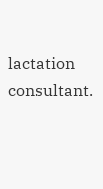lactation consultant.